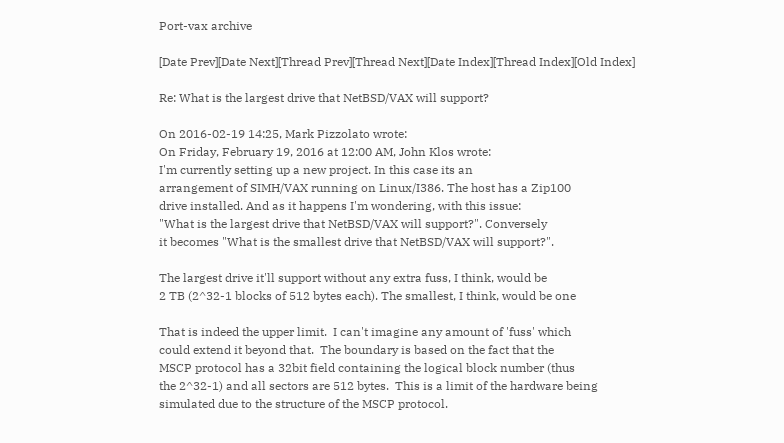Port-vax archive

[Date Prev][Date Next][Thread Prev][Thread Next][Date Index][Thread Index][Old Index]

Re: What is the largest drive that NetBSD/VAX will support?

On 2016-02-19 14:25, Mark Pizzolato wrote:
On Friday, February 19, 2016 at 12:00 AM, John Klos wrote:
I'm currently setting up a new project. In this case its an
arrangement of SIMH/VAX running on Linux/I386. The host has a Zip100
drive installed. And as it happens I'm wondering, with this issue:
"What is the largest drive that NetBSD/VAX will support?". Conversely
it becomes "What is the smallest drive that NetBSD/VAX will support?".

The largest drive it'll support without any extra fuss, I think, would be
2 TB (2^32-1 blocks of 512 bytes each). The smallest, I think, would be one

That is indeed the upper limit.  I can't imagine any amount of 'fuss' which
could extend it beyond that.  The boundary is based on the fact that the
MSCP protocol has a 32bit field containing the logical block number (thus
the 2^32-1) and all sectors are 512 bytes.  This is a limit of the hardware being
simulated due to the structure of the MSCP protocol.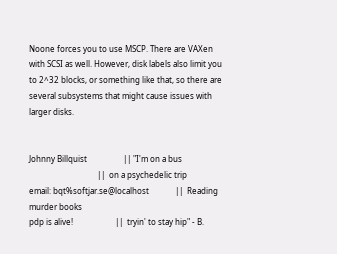Noone forces you to use MSCP. There are VAXen with SCSI as well. However, disk labels also limit you to 2^32 blocks, or something like that, so there are several subsystems that might cause issues with larger disks.


Johnny Billquist                  || "I'm on a bus
                                  ||  on a psychedelic trip
email: bqt%softjar.se@localhost             ||  Reading murder books
pdp is alive!                     ||  tryin' to stay hip" - B.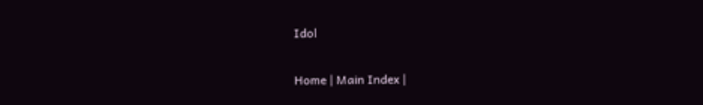Idol

Home | Main Index |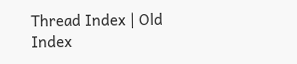Thread Index | Old Index